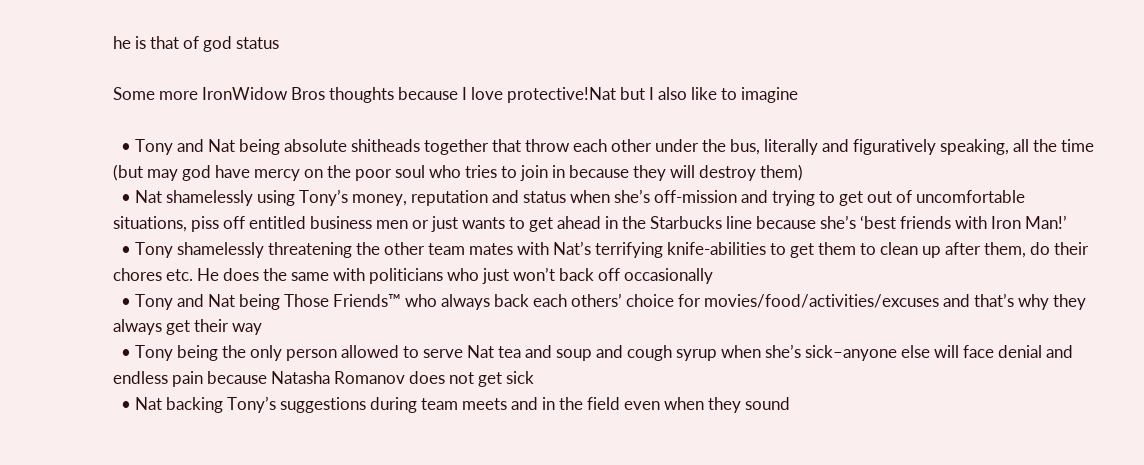he is that of god status

Some more IronWidow Bros thoughts because I love protective!Nat but I also like to imagine

  • Tony and Nat being absolute shitheads together that throw each other under the bus, literally and figuratively speaking, all the time (but may god have mercy on the poor soul who tries to join in because they will destroy them)
  • Nat shamelessly using Tony’s money, reputation and status when she’s off-mission and trying to get out of uncomfortable situations, piss off entitled business men or just wants to get ahead in the Starbucks line because she’s ‘best friends with Iron Man!’
  • Tony shamelessly threatening the other team mates with Nat’s terrifying knife-abilities to get them to clean up after them, do their chores etc. He does the same with politicians who just won’t back off occasionally
  • Tony and Nat being Those Friends™ who always back each others’ choice for movies/food/activities/excuses and that’s why they always get their way
  • Tony being the only person allowed to serve Nat tea and soup and cough syrup when she’s sick–anyone else will face denial and endless pain because Natasha Romanov does not get sick
  • Nat backing Tony’s suggestions during team meets and in the field even when they sound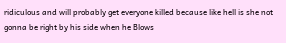ridiculous and will probably get everyone killed because like hell is she not gonna be right by his side when he Blows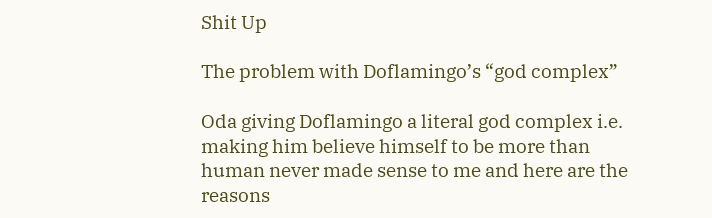Shit Up

The problem with Doflamingo’s “god complex”

Oda giving Doflamingo a literal god complex i.e. making him believe himself to be more than human never made sense to me and here are the reasons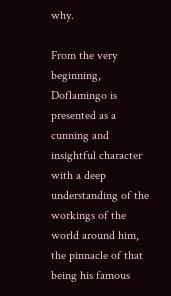why.

From the very beginning, Doflamingo is presented as a cunning and insightful character with a deep understanding of the workings of the world around him, the pinnacle of that being his famous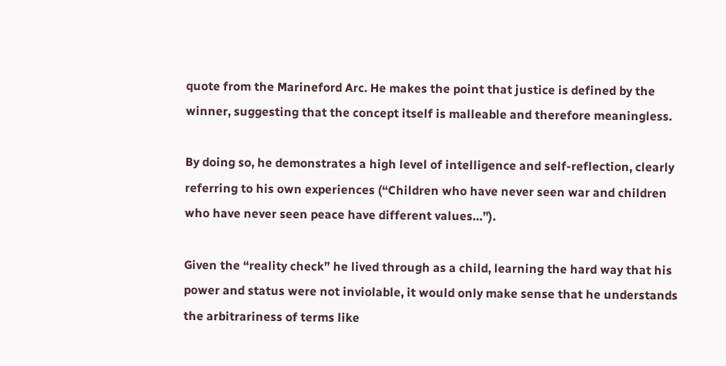quote from the Marineford Arc. He makes the point that justice is defined by the winner, suggesting that the concept itself is malleable and therefore meaningless.

By doing so, he demonstrates a high level of intelligence and self-reflection, clearly referring to his own experiences (“Children who have never seen war and children who have never seen peace have different values…”).

Given the “reality check” he lived through as a child, learning the hard way that his power and status were not inviolable, it would only make sense that he understands the arbitrariness of terms like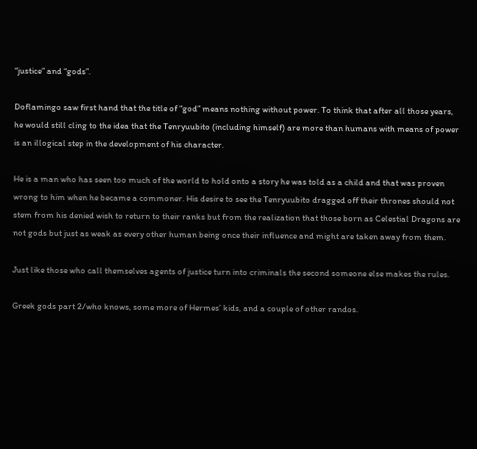“justice” and “gods”.

Doflamingo saw first hand that the title of “god” means nothing without power. To think that after all those years, he would still cling to the idea that the Tenryuubito (including himself) are more than humans with means of power is an illogical step in the development of his character.

He is a man who has seen too much of the world to hold onto a story he was told as a child and that was proven wrong to him when he became a commoner. His desire to see the Tenryuubito dragged off their thrones should not stem from his denied wish to return to their ranks but from the realization that those born as Celestial Dragons are not gods but just as weak as every other human being once their influence and might are taken away from them.

Just like those who call themselves agents of justice turn into criminals the second someone else makes the rules.

Greek gods part 2/who knows, some more of Hermes’ kids, and a couple of other randos.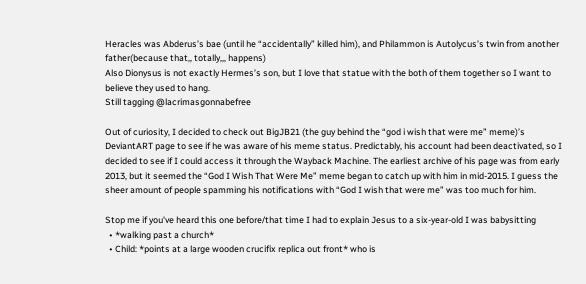Heracles was Abderus’s bae (until he “accidentally” killed him), and Philammon is Autolycus’s twin from another father(because that,, totally,,, happens)
Also Dionysus is not exactly Hermes’s son, but I love that statue with the both of them together so I want to believe they used to hang.
Still tagging @lacrimasgonnabefree

Out of curiosity, I decided to check out BigJB21 (the guy behind the “god i wish that were me” meme)’s DeviantART page to see if he was aware of his meme status. Predictably, his account had been deactivated, so I decided to see if I could access it through the Wayback Machine. The earliest archive of his page was from early 2013, but it seemed the “God I Wish That Were Me” meme began to catch up with him in mid-2015. I guess the sheer amount of people spamming his notifications with “God I wish that were me” was too much for him.

Stop me if you've heard this one before/that time I had to explain Jesus to a six-year-old I was babysitting
  • *walking past a church*
  • Child: *points at a large wooden crucifix replica out front* who is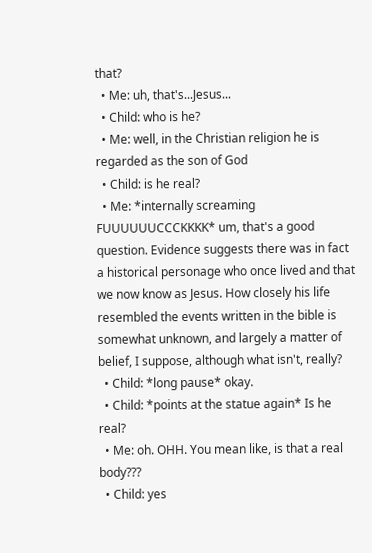that?
  • Me: uh, that's...Jesus...
  • Child: who is he?
  • Me: well, in the Christian religion he is regarded as the son of God
  • Child: is he real?
  • Me: *internally screaming FUUUUUUCCCKKKK* um, that's a good question. Evidence suggests there was in fact a historical personage who once lived and that we now know as Jesus. How closely his life resembled the events written in the bible is somewhat unknown, and largely a matter of belief, I suppose, although what isn't, really?
  • Child: *long pause* okay.
  • Child: *points at the statue again* Is he real?
  • Me: oh. OHH. You mean like, is that a real body???
  • Child: yes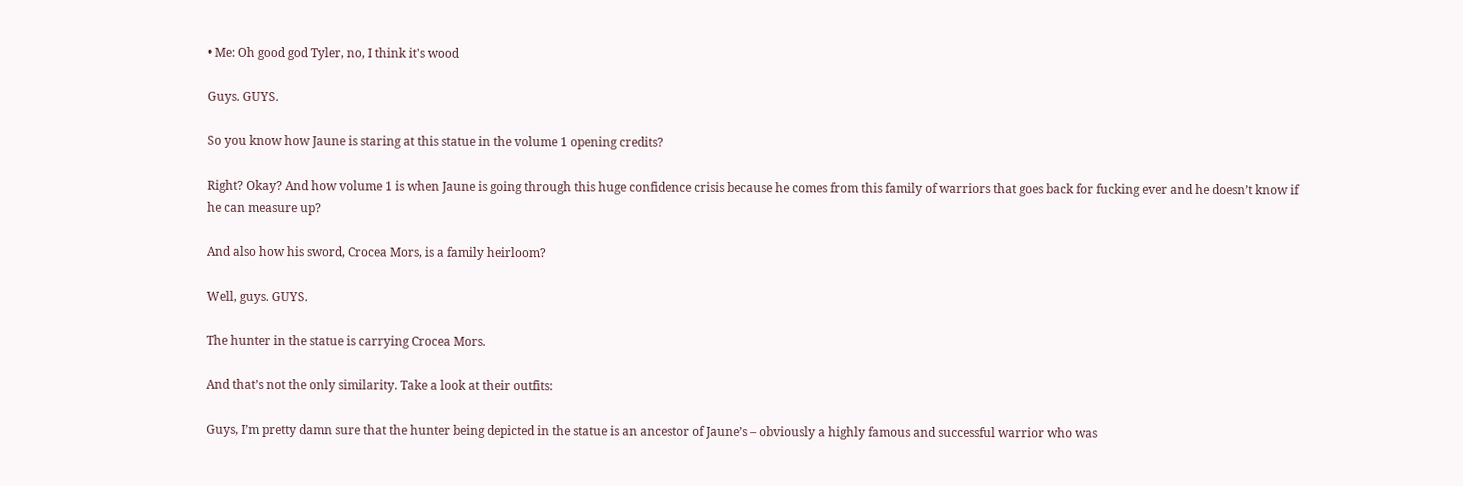• Me: Oh good god Tyler, no, I think it's wood

Guys. GUYS.

So you know how Jaune is staring at this statue in the volume 1 opening credits?

Right? Okay? And how volume 1 is when Jaune is going through this huge confidence crisis because he comes from this family of warriors that goes back for fucking ever and he doesn’t know if he can measure up?

And also how his sword, Crocea Mors, is a family heirloom?

Well, guys. GUYS.

The hunter in the statue is carrying Crocea Mors.

And that’s not the only similarity. Take a look at their outfits:

Guys, I’m pretty damn sure that the hunter being depicted in the statue is an ancestor of Jaune’s – obviously a highly famous and successful warrior who was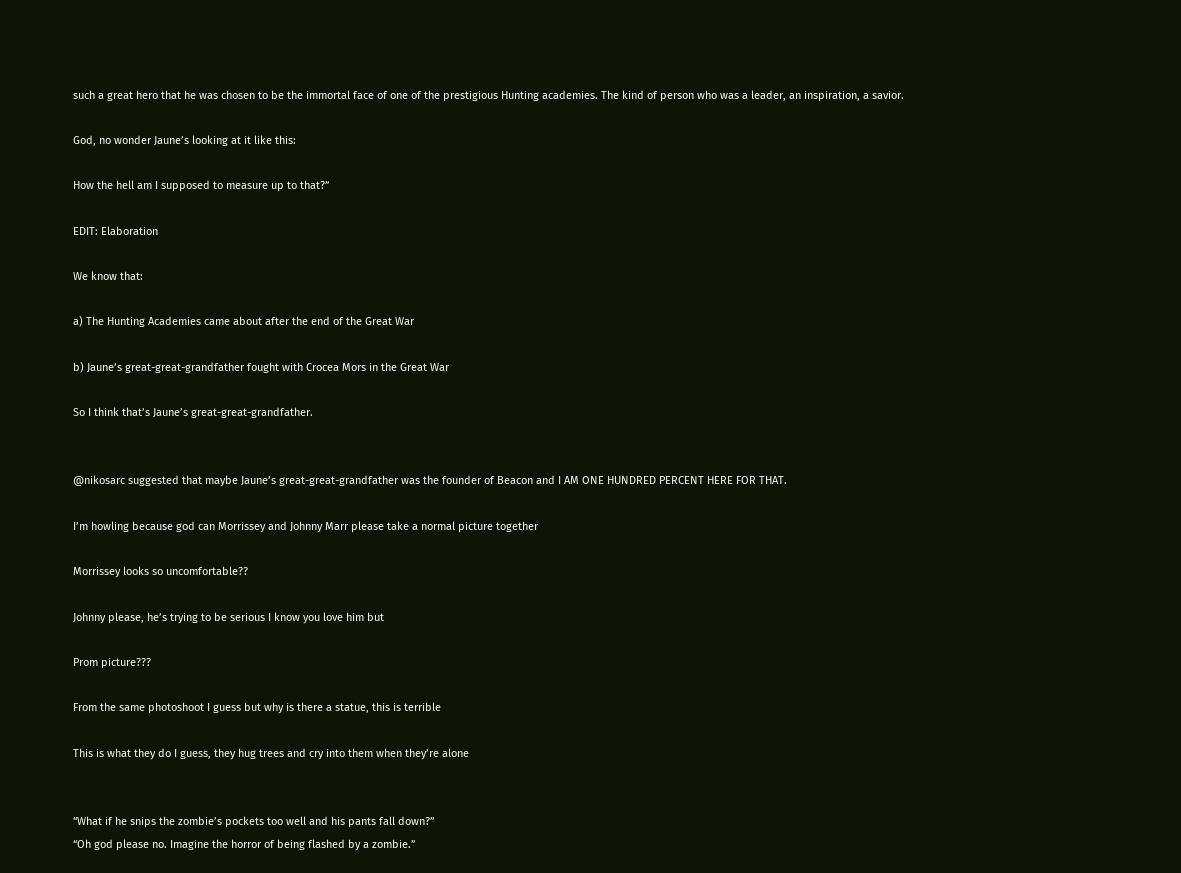such a great hero that he was chosen to be the immortal face of one of the prestigious Hunting academies. The kind of person who was a leader, an inspiration, a savior.

God, no wonder Jaune’s looking at it like this:

How the hell am I supposed to measure up to that?”

EDIT: Elaboration

We know that:

a) The Hunting Academies came about after the end of the Great War

b) Jaune’s great-great-grandfather fought with Crocea Mors in the Great War

So I think that’s Jaune’s great-great-grandfather.


@nikosarc suggested that maybe Jaune’s great-great-grandfather was the founder of Beacon and I AM ONE HUNDRED PERCENT HERE FOR THAT.

I’m howling because god can Morrissey and Johnny Marr please take a normal picture together

Morrissey looks so uncomfortable??

Johnny please, he’s trying to be serious I know you love him but

Prom picture???

From the same photoshoot I guess but why is there a statue, this is terrible

This is what they do I guess, they hug trees and cry into them when they’re alone


“What if he snips the zombie’s pockets too well and his pants fall down?”
“Oh god please no. Imagine the horror of being flashed by a zombie.”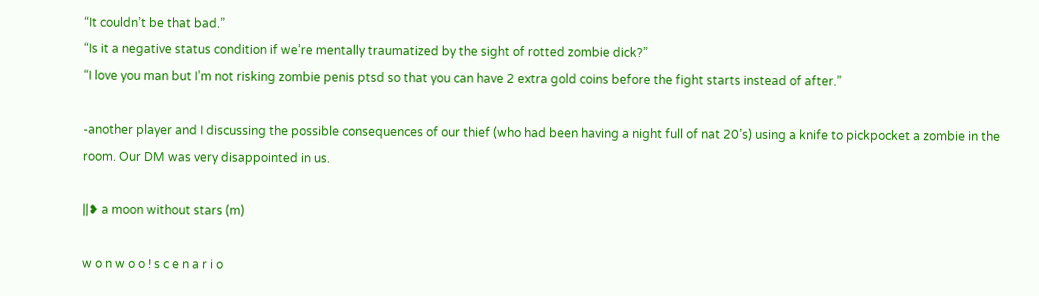“It couldn’t be that bad.”
“Is it a negative status condition if we’re mentally traumatized by the sight of rotted zombie dick?”
“I love you man but I’m not risking zombie penis ptsd so that you can have 2 extra gold coins before the fight starts instead of after.”

-another player and I discussing the possible consequences of our thief (who had been having a night full of nat 20’s) using a knife to pickpocket a zombie in the room. Our DM was very disappointed in us.

||❥ a moon without stars (m)

w o n w o o ! s c e n a r i o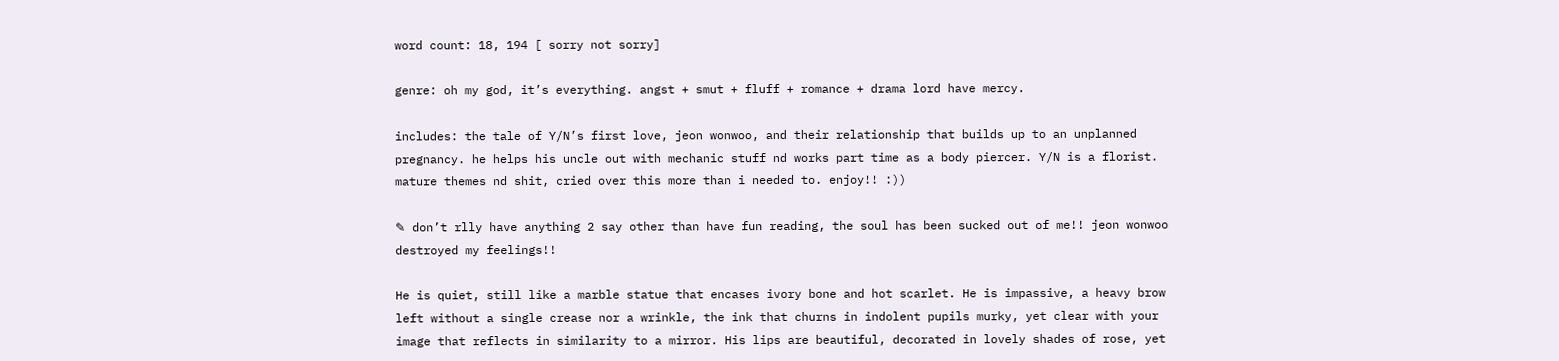word count: 18, 194 [ sorry not sorry]

genre: oh my god, it’s everything. angst + smut + fluff + romance + drama lord have mercy.

includes: the tale of Y/N’s first love, jeon wonwoo, and their relationship that builds up to an unplanned pregnancy. he helps his uncle out with mechanic stuff nd works part time as a body piercer. Y/N is a florist. mature themes nd shit, cried over this more than i needed to. enjoy!! :))

✎ don’t rlly have anything 2 say other than have fun reading, the soul has been sucked out of me!! jeon wonwoo destroyed my feelings!!

He is quiet, still like a marble statue that encases ivory bone and hot scarlet. He is impassive, a heavy brow left without a single crease nor a wrinkle, the ink that churns in indolent pupils murky, yet clear with your image that reflects in similarity to a mirror. His lips are beautiful, decorated in lovely shades of rose, yet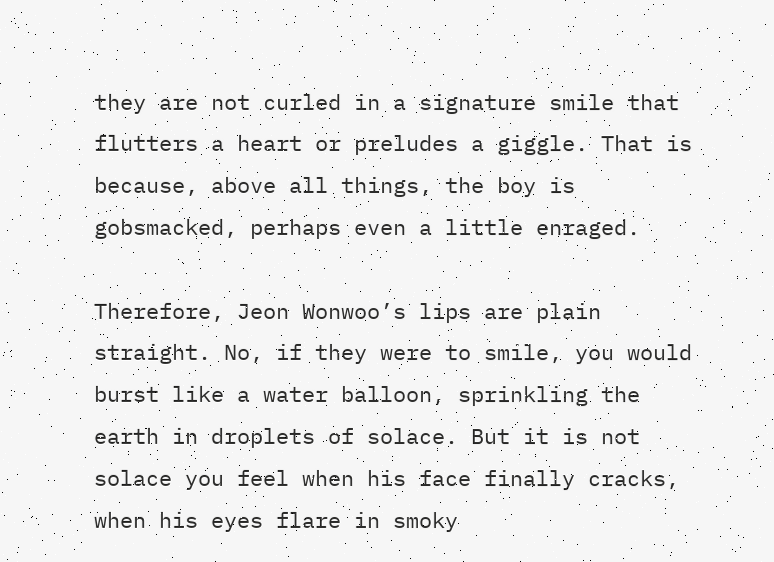they are not curled in a signature smile that flutters a heart or preludes a giggle. That is because, above all things, the boy is gobsmacked, perhaps even a little enraged.

Therefore, Jeon Wonwoo’s lips are plain straight. No, if they were to smile, you would burst like a water balloon, sprinkling the earth in droplets of solace. But it is not solace you feel when his face finally cracks, when his eyes flare in smoky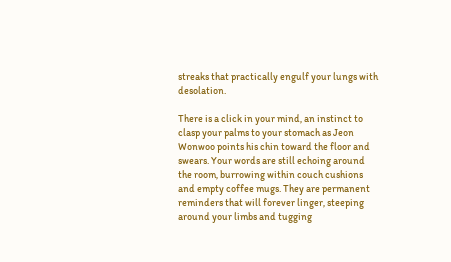streaks that practically engulf your lungs with desolation.

There is a click in your mind, an instinct to clasp your palms to your stomach as Jeon Wonwoo points his chin toward the floor and swears. Your words are still echoing around the room, burrowing within couch cushions and empty coffee mugs. They are permanent reminders that will forever linger, steeping around your limbs and tugging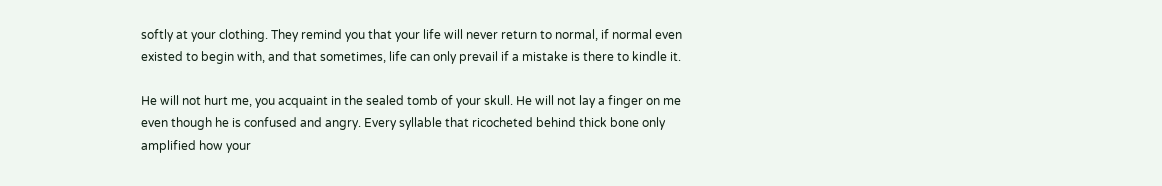softly at your clothing. They remind you that your life will never return to normal, if normal even existed to begin with, and that sometimes, life can only prevail if a mistake is there to kindle it.

He will not hurt me, you acquaint in the sealed tomb of your skull. He will not lay a finger on me even though he is confused and angry. Every syllable that ricocheted behind thick bone only amplified how your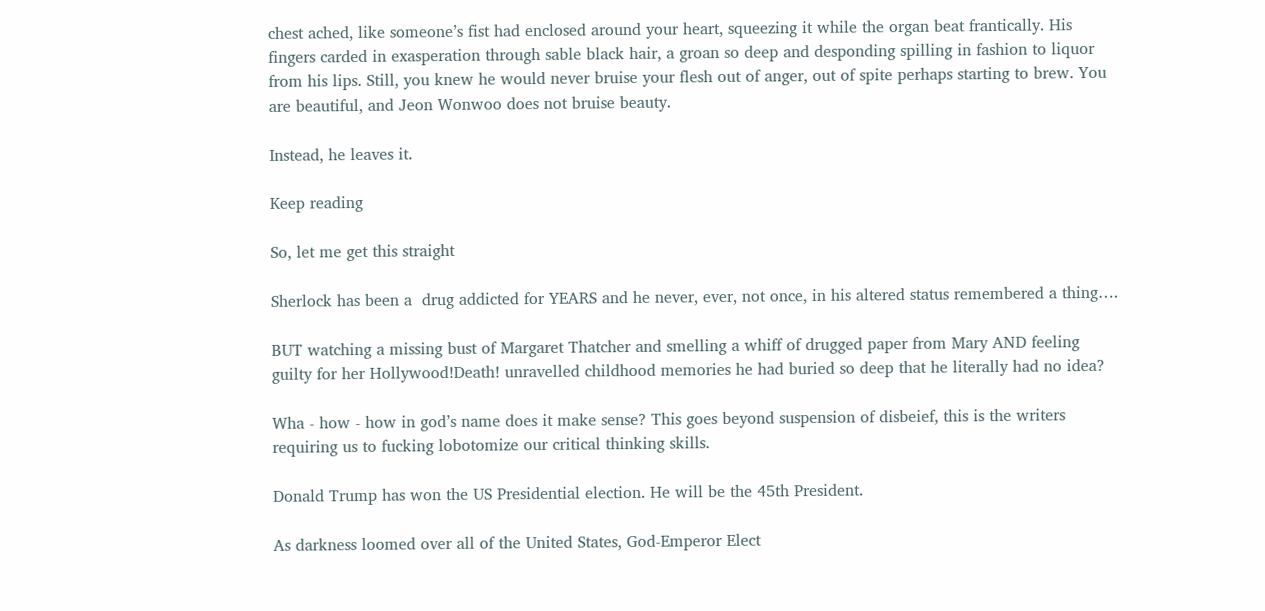chest ached, like someone’s fist had enclosed around your heart, squeezing it while the organ beat frantically. His fingers carded in exasperation through sable black hair, a groan so deep and desponding spilling in fashion to liquor from his lips. Still, you knew he would never bruise your flesh out of anger, out of spite perhaps starting to brew. You are beautiful, and Jeon Wonwoo does not bruise beauty.

Instead, he leaves it.

Keep reading

So, let me get this straight

Sherlock has been a  drug addicted for YEARS and he never, ever, not once, in his altered status remembered a thing….

BUT watching a missing bust of Margaret Thatcher and smelling a whiff of drugged paper from Mary AND feeling guilty for her Hollywood!Death! unravelled childhood memories he had buried so deep that he literally had no idea?

Wha - how - how in god’s name does it make sense? This goes beyond suspension of disbeief, this is the writers requiring us to fucking lobotomize our critical thinking skills.

Donald Trump has won the US Presidential election. He will be the 45th President.

As darkness loomed over all of the United States, God-Emperor Elect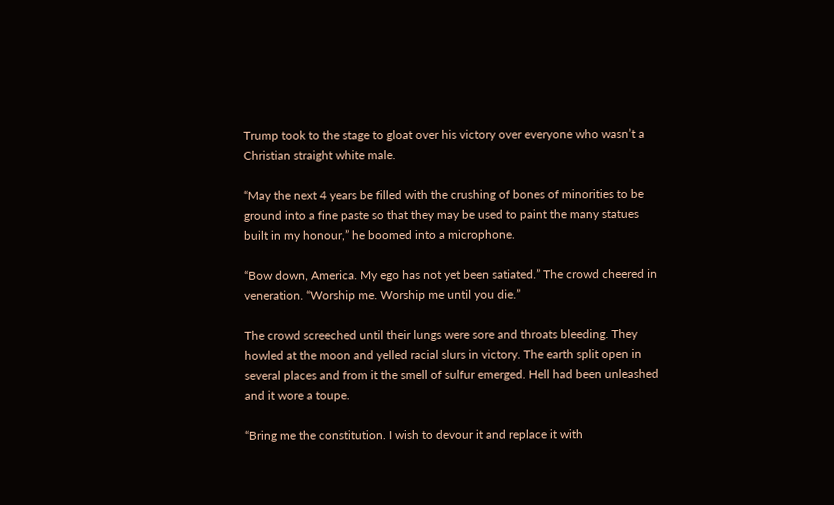Trump took to the stage to gloat over his victory over everyone who wasn’t a Christian straight white male.

“May the next 4 years be filled with the crushing of bones of minorities to be ground into a fine paste so that they may be used to paint the many statues built in my honour,” he boomed into a microphone.

“Bow down, America. My ego has not yet been satiated.” The crowd cheered in veneration. “Worship me. Worship me until you die.”

The crowd screeched until their lungs were sore and throats bleeding. They howled at the moon and yelled racial slurs in victory. The earth split open in several places and from it the smell of sulfur emerged. Hell had been unleashed and it wore a toupe.

“Bring me the constitution. I wish to devour it and replace it with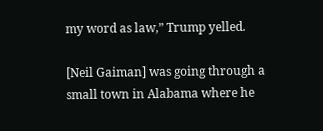my word as law,” Trump yelled.

[Neil Gaiman] was going through a small town in Alabama where he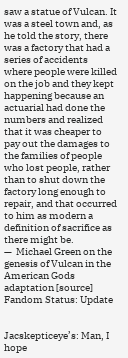saw a statue of Vulcan. It was a steel town and, as he told the story, there was a factory that had a series of accidents where people were killed on the job and they kept happening because an actuarial had done the numbers and realized that it was cheaper to pay out the damages to the families of people who lost people, rather than to shut down the factory long enough to repair, and that occurred to him as modern a definition of sacrifice as there might be.
—  Michael Green on the genesis of Vulcan in the American Gods adaptation [source]
Fandom Status: Update


Jacskepticeye’s: Man, I hope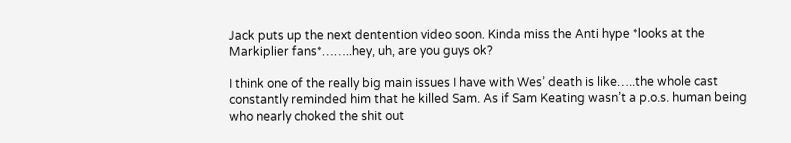Jack puts up the next dentention video soon. Kinda miss the Anti hype *looks at the Markiplier fans*……..hey, uh, are you guys ok?

I think one of the really big main issues I have with Wes’ death is like…..the whole cast constantly reminded him that he killed Sam. As if Sam Keating wasn’t a p.o.s. human being who nearly choked the shit out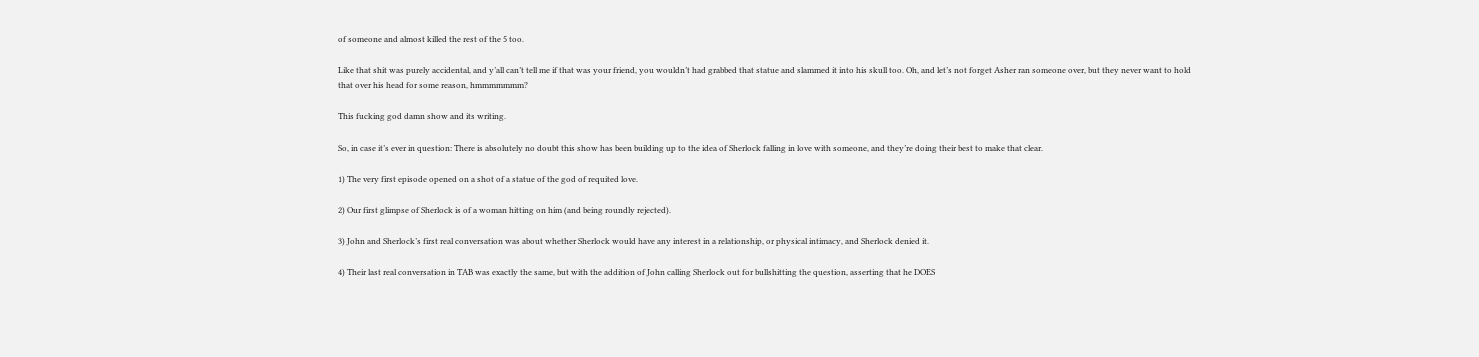of someone and almost killed the rest of the 5 too.

Like that shit was purely accidental, and y’all can’t tell me if that was your friend, you wouldn’t had grabbed that statue and slammed it into his skull too. Oh, and let’s not forget Asher ran someone over, but they never want to hold that over his head for some reason, hmmmmmmm?

This fucking god damn show and its writing.

So, in case it’s ever in question: There is absolutely no doubt this show has been building up to the idea of Sherlock falling in love with someone, and they’re doing their best to make that clear.

1) The very first episode opened on a shot of a statue of the god of requited love.

2) Our first glimpse of Sherlock is of a woman hitting on him (and being roundly rejected).

3) John and Sherlock’s first real conversation was about whether Sherlock would have any interest in a relationship, or physical intimacy, and Sherlock denied it.

4) Their last real conversation in TAB was exactly the same, but with the addition of John calling Sherlock out for bullshitting the question, asserting that he DOES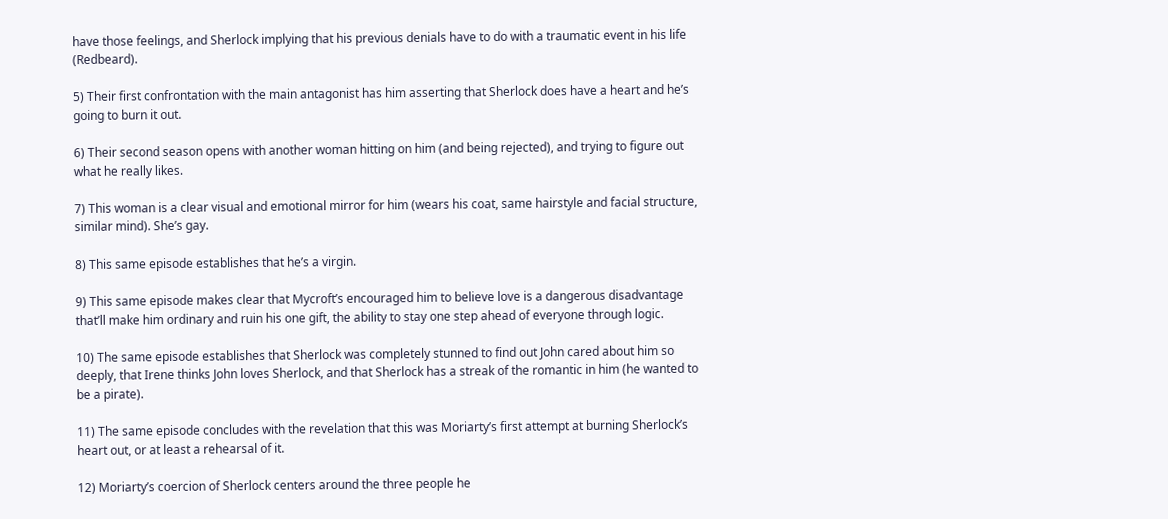have those feelings, and Sherlock implying that his previous denials have to do with a traumatic event in his life (Redbeard).

5) Their first confrontation with the main antagonist has him asserting that Sherlock does have a heart and he’s going to burn it out.

6) Their second season opens with another woman hitting on him (and being rejected), and trying to figure out what he really likes.

7) This woman is a clear visual and emotional mirror for him (wears his coat, same hairstyle and facial structure, similar mind). She’s gay.

8) This same episode establishes that he’s a virgin.

9) This same episode makes clear that Mycroft’s encouraged him to believe love is a dangerous disadvantage that’ll make him ordinary and ruin his one gift, the ability to stay one step ahead of everyone through logic.

10) The same episode establishes that Sherlock was completely stunned to find out John cared about him so deeply, that Irene thinks John loves Sherlock, and that Sherlock has a streak of the romantic in him (he wanted to be a pirate).

11) The same episode concludes with the revelation that this was Moriarty’s first attempt at burning Sherlock’s heart out, or at least a rehearsal of it.

12) Moriarty’s coercion of Sherlock centers around the three people he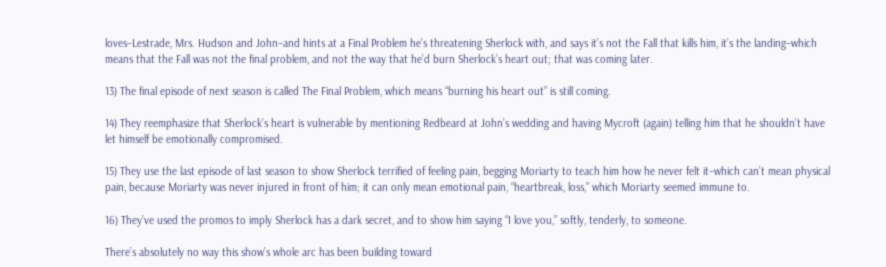loves–Lestrade, Mrs. Hudson and John–and hints at a Final Problem he’s threatening Sherlock with, and says it’s not the Fall that kills him, it’s the landing–which means that the Fall was not the final problem, and not the way that he’d burn Sherlock’s heart out; that was coming later.

13) The final episode of next season is called The Final Problem, which means “burning his heart out” is still coming.

14) They reemphasize that Sherlock’s heart is vulnerable by mentioning Redbeard at John’s wedding and having Mycroft (again) telling him that he shouldn’t have let himself be emotionally compromised.

15) They use the last episode of last season to show Sherlock terrified of feeling pain, begging Moriarty to teach him how he never felt it–which can’t mean physical pain, because Moriarty was never injured in front of him; it can only mean emotional pain, “heartbreak, loss,” which Moriarty seemed immune to.

16) They’ve used the promos to imply Sherlock has a dark secret, and to show him saying “I love you,” softly, tenderly, to someone.

There’s absolutely no way this show’s whole arc has been building toward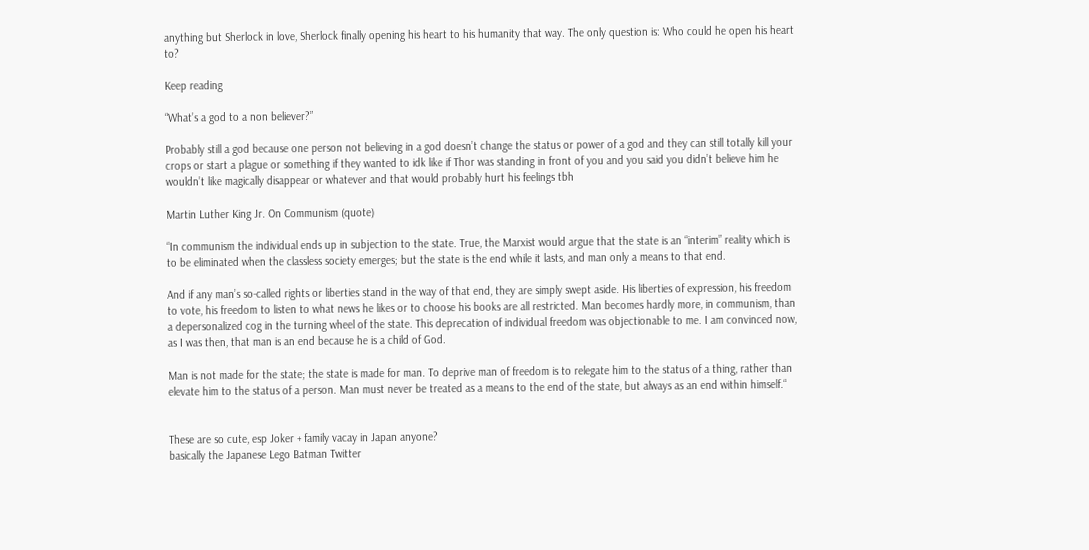anything but Sherlock in love, Sherlock finally opening his heart to his humanity that way. The only question is: Who could he open his heart to?

Keep reading

“What’s a god to a non believer?”

Probably still a god because one person not believing in a god doesn’t change the status or power of a god and they can still totally kill your crops or start a plague or something if they wanted to idk like if Thor was standing in front of you and you said you didn’t believe him he wouldn’t like magically disappear or whatever and that would probably hurt his feelings tbh

Martin Luther King Jr. On Communism (quote)

“In communism the individual ends up in subjection to the state. True, the Marxist would argue that the state is an “interim” reality which is to be eliminated when the classless society emerges; but the state is the end while it lasts, and man only a means to that end.

And if any man’s so-called rights or liberties stand in the way of that end, they are simply swept aside. His liberties of expression, his freedom to vote, his freedom to listen to what news he likes or to choose his books are all restricted. Man becomes hardly more, in communism, than a depersonalized cog in the turning wheel of the state. This deprecation of individual freedom was objectionable to me. I am convinced now, as I was then, that man is an end because he is a child of God.

Man is not made for the state; the state is made for man. To deprive man of freedom is to relegate him to the status of a thing, rather than elevate him to the status of a person. Man must never be treated as a means to the end of the state, but always as an end within himself.“


These are so cute, esp Joker + family vacay in Japan anyone?
basically the Japanese Lego Batman Twitter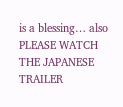is a blessing… also PLEASE WATCH THE JAPANESE TRAILER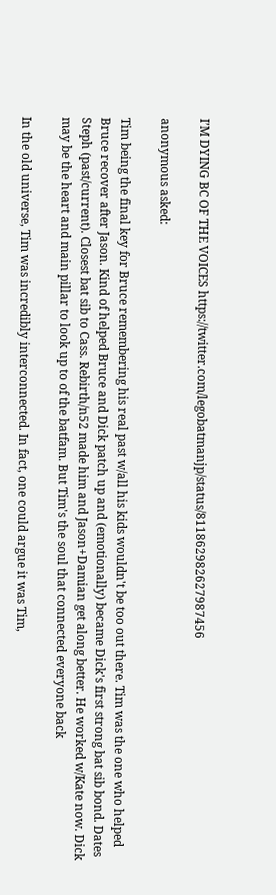I’M DYING BC OF THE VOICES https://twitter.com/legobatmanjp/status/811862982627987456

anonymous asked:

Tim being the final key for Bruce remembering his real past w/all his kids wouldn't be too out there. Tim was the one who helped Bruce recover after Jason. Kind of helped Bruce and Dick patch up and (emotionally) became Dick's first strong bat sib bond. Dates Steph (past/current). Closest bat sib to Cass. Rebirth/n52 made him and Jason+Damian get along better. He worked w/Kate now. Dick may be the heart and main pillar to look up to of the batfam. But Tim's the soul that connected everyone back

In the old universe, Tim was incredibly interconnected. In fact, one could argue it was Tim,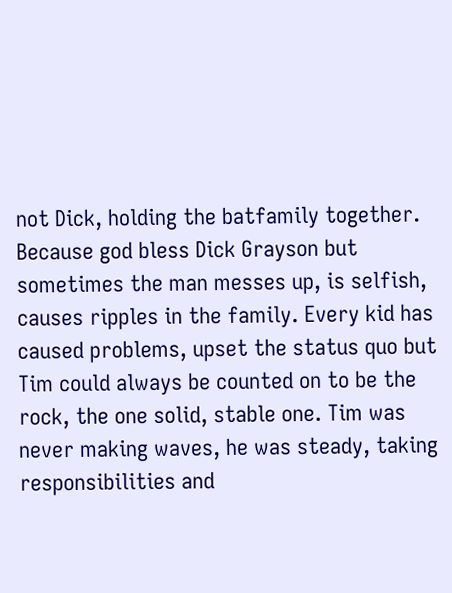not Dick, holding the batfamily together. Because god bless Dick Grayson but sometimes the man messes up, is selfish, causes ripples in the family. Every kid has caused problems, upset the status quo but Tim could always be counted on to be the rock, the one solid, stable one. Tim was never making waves, he was steady, taking responsibilities and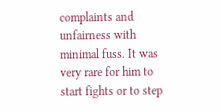complaints and unfairness with minimal fuss. It was very rare for him to start fights or to step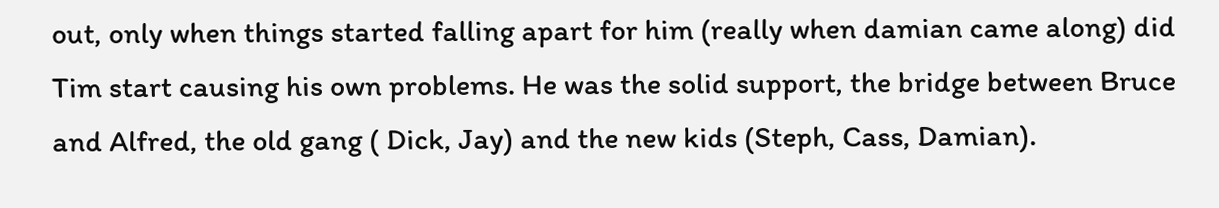out, only when things started falling apart for him (really when damian came along) did Tim start causing his own problems. He was the solid support, the bridge between Bruce and Alfred, the old gang ( Dick, Jay) and the new kids (Steph, Cass, Damian).